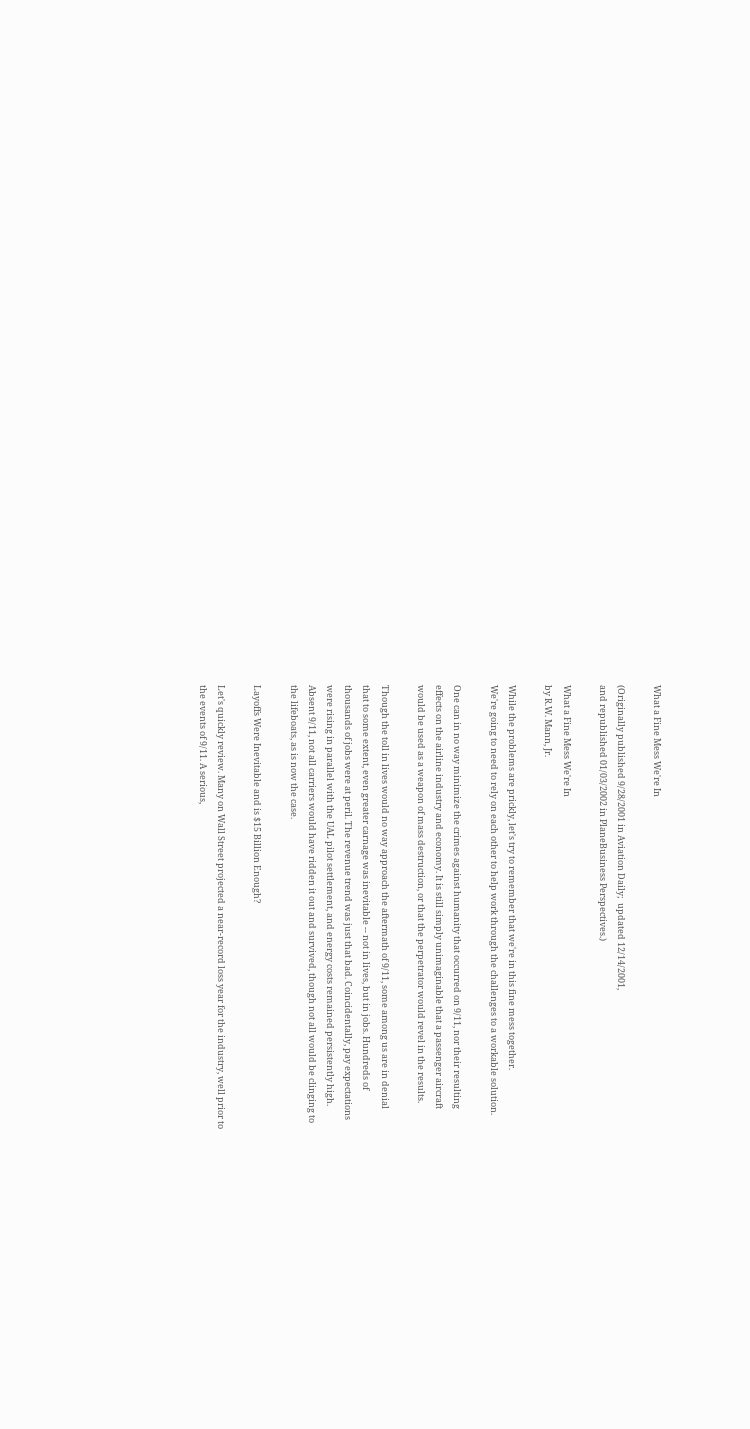What a Fine Mess We're In

(Originally published 9/28/2001 in Aviation Daily;  updated 12/14/2001,
and republished 01/03/2002 in PlaneBusiness Perspectives.)

What a Fine Mess We're In
by R.W. Mann, Jr.

While the problems are prickly, let's try to remember that we're in this fine mess together.
We're going to need to rely on each other to help work through the challenges to a workable solution.

One can in no way minimize the crimes against humanity that occurred on 9/11, nor their resulting
effects on the airline industry and economy. It is still simply unimaginable that a passenger aircraft
would be used as a weapon of mass destruction, or that the perpetrator would revel in the results.

Though the toll in lives would no way approach the aftermath of 9/11, some among us are in denial
that to some extent, even greater carnage was inevitable -- not in lives, but in jobs. Hundreds of
thousands of jobs were at peril. The revenue trend was just that bad. Coincidentally, pay expectations
were rising in parallel with the UAL pilot settlement, and energy costs remained persistently high.
Absent 9/11, not all carriers would have ridden it out and survived, though not all would be clinging to
the lifeboats, as is now the case.

Layoffs Were Inevitable and is $15 Billion Enough?

Let's quickly review. Many on Wall Street projected a near-record loss year for the industry, well prior to
the events of 9/11. A serious,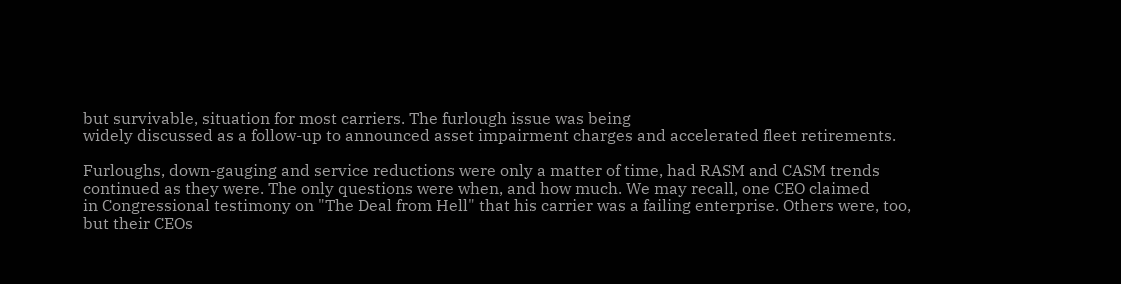but survivable, situation for most carriers. The furlough issue was being
widely discussed as a follow-up to announced asset impairment charges and accelerated fleet retirements.

Furloughs, down-gauging and service reductions were only a matter of time, had RASM and CASM trends
continued as they were. The only questions were when, and how much. We may recall, one CEO claimed
in Congressional testimony on "The Deal from Hell" that his carrier was a failing enterprise. Others were, too,
but their CEOs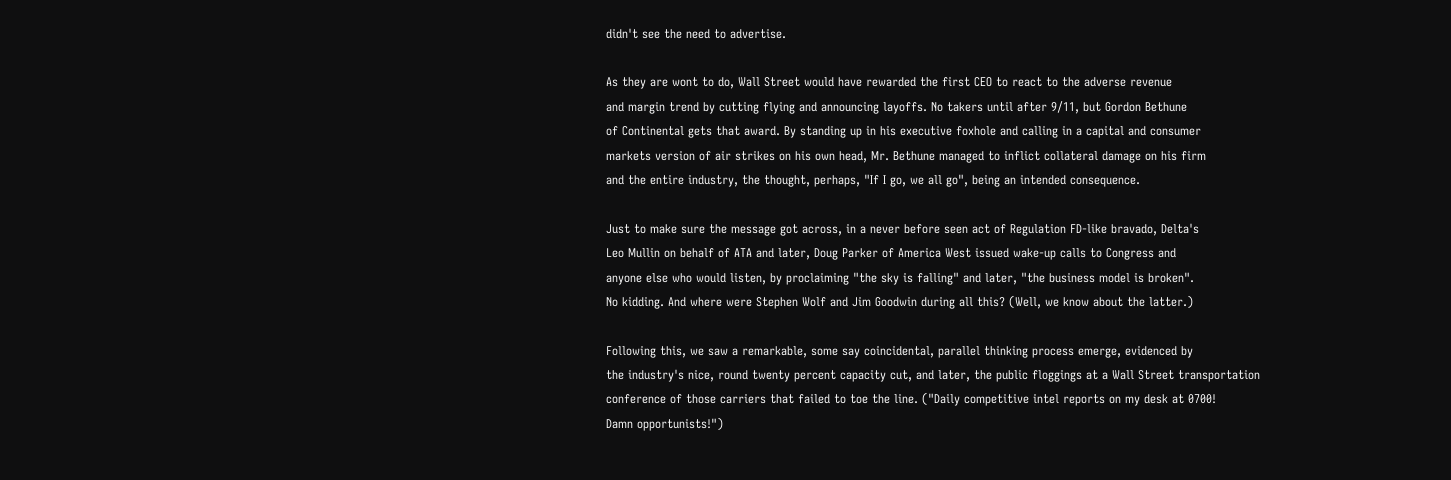didn't see the need to advertise.

As they are wont to do, Wall Street would have rewarded the first CEO to react to the adverse revenue
and margin trend by cutting flying and announcing layoffs. No takers until after 9/11, but Gordon Bethune
of Continental gets that award. By standing up in his executive foxhole and calling in a capital and consumer
markets version of air strikes on his own head, Mr. Bethune managed to inflict collateral damage on his firm
and the entire industry, the thought, perhaps, "If I go, we all go", being an intended consequence.

Just to make sure the message got across, in a never before seen act of Regulation FD-like bravado, Delta's
Leo Mullin on behalf of ATA and later, Doug Parker of America West issued wake-up calls to Congress and
anyone else who would listen, by proclaiming "the sky is falling" and later, "the business model is broken".
No kidding. And where were Stephen Wolf and Jim Goodwin during all this? (Well, we know about the latter.)

Following this, we saw a remarkable, some say coincidental, parallel thinking process emerge, evidenced by
the industry's nice, round twenty percent capacity cut, and later, the public floggings at a Wall Street transportation
conference of those carriers that failed to toe the line. ("Daily competitive intel reports on my desk at 0700!
Damn opportunists!")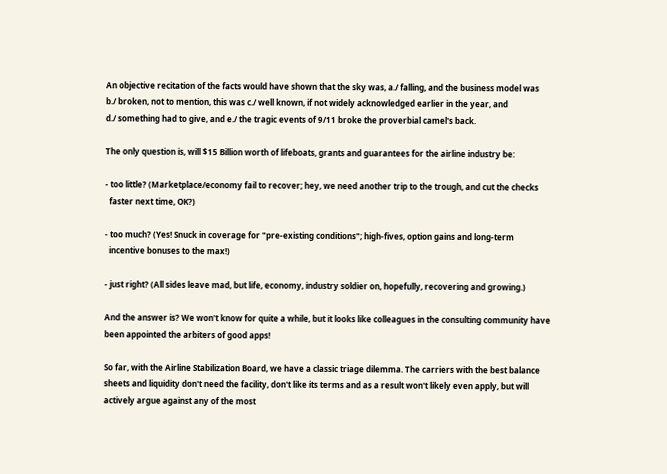An objective recitation of the facts would have shown that the sky was, a./ falling, and the business model was
b./ broken, not to mention, this was c./ well known, if not widely acknowledged earlier in the year, and
d./ something had to give, and e./ the tragic events of 9/11 broke the proverbial camel's back.

The only question is, will $15 Billion worth of lifeboats, grants and guarantees for the airline industry be:

- too little? (Marketplace/economy fail to recover; hey, we need another trip to the trough, and cut the checks
  faster next time, OK?)

- too much? (Yes! Snuck in coverage for "pre-existing conditions"; high-fives, option gains and long-term
  incentive bonuses to the max!)

- just right? (All sides leave mad, but life, economy, industry soldier on, hopefully, recovering and growing.)

And the answer is? We won't know for quite a while, but it looks like colleagues in the consulting community have
been appointed the arbiters of good apps!

So far, with the Airline Stabilization Board, we have a classic triage dilemma. The carriers with the best balance
sheets and liquidity don't need the facility, don't like its terms and as a result won't likely even apply, but will
actively argue against any of the most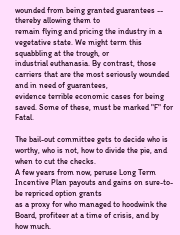wounded from being granted guarantees -- thereby allowing them to
remain flying and pricing the industry in a vegetative state. We might term this squabbling at the trough, or
industrial euthanasia. By contrast, those carriers that are the most seriously wounded and in need of guarantees,
evidence terrible economic cases for being saved. Some of these, must be marked "F" for Fatal.

The bail-out committee gets to decide who is worthy, who is not, how to divide the pie, and when to cut the checks.
A few years from now, peruse Long Term Incentive Plan payouts and gains on sure-to-be repriced option grants
as a proxy for who managed to hoodwink the Board, profiteer at a time of crisis, and by how much.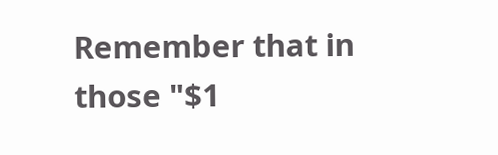Remember that in those "$1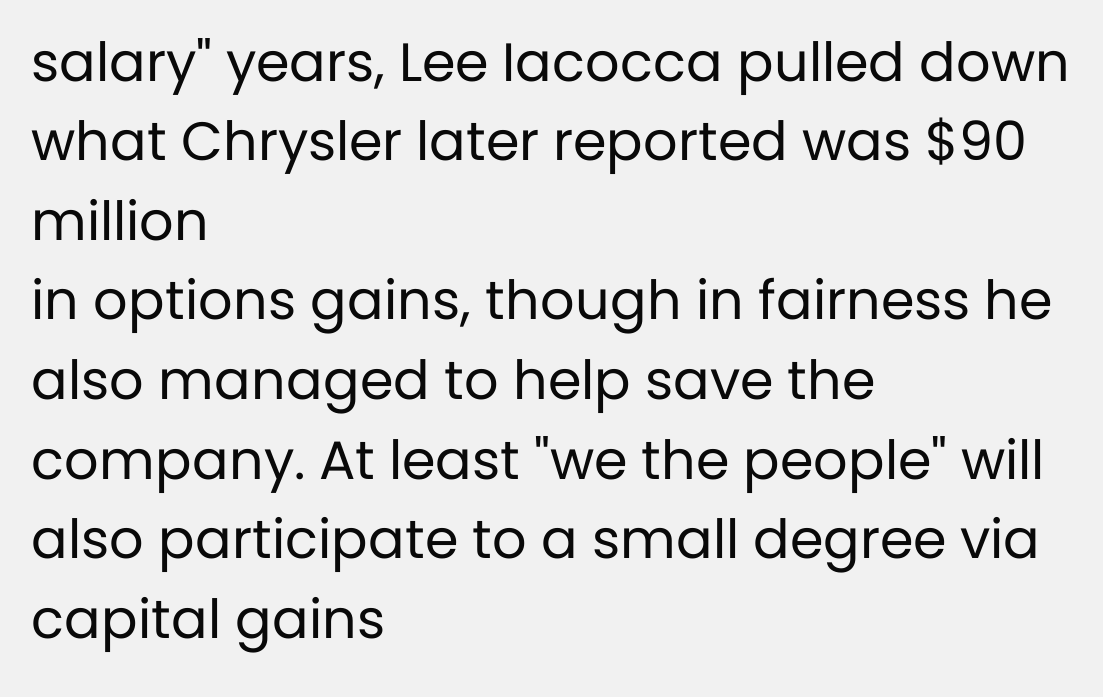salary" years, Lee Iacocca pulled down what Chrysler later reported was $90 million
in options gains, though in fairness he also managed to help save the company. At least "we the people" will
also participate to a small degree via capital gains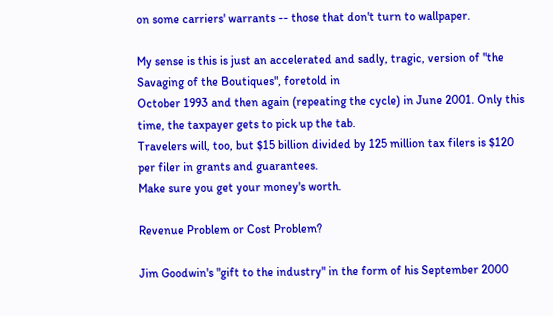on some carriers' warrants -- those that don't turn to wallpaper.

My sense is this is just an accelerated and sadly, tragic, version of "the Savaging of the Boutiques", foretold in
October 1993 and then again (repeating the cycle) in June 2001. Only this time, the taxpayer gets to pick up the tab.
Travelers will, too, but $15 billion divided by 125 million tax filers is $120 per filer in grants and guarantees.
Make sure you get your money's worth.

Revenue Problem or Cost Problem?

Jim Goodwin's "gift to the industry" in the form of his September 2000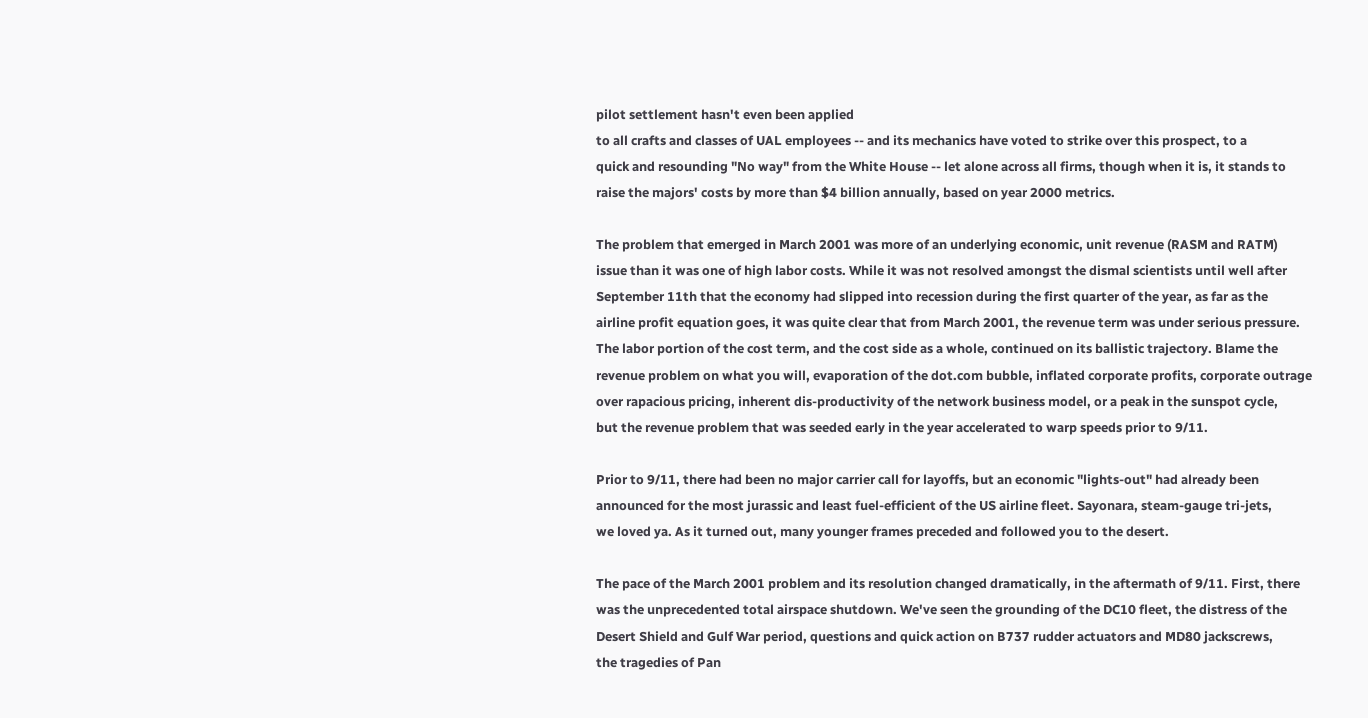pilot settlement hasn't even been applied
to all crafts and classes of UAL employees -- and its mechanics have voted to strike over this prospect, to a
quick and resounding "No way" from the White House -- let alone across all firms, though when it is, it stands to
raise the majors' costs by more than $4 billion annually, based on year 2000 metrics.

The problem that emerged in March 2001 was more of an underlying economic, unit revenue (RASM and RATM)
issue than it was one of high labor costs. While it was not resolved amongst the dismal scientists until well after
September 11th that the economy had slipped into recession during the first quarter of the year, as far as the
airline profit equation goes, it was quite clear that from March 2001, the revenue term was under serious pressure.
The labor portion of the cost term, and the cost side as a whole, continued on its ballistic trajectory. Blame the
revenue problem on what you will, evaporation of the dot.com bubble, inflated corporate profits, corporate outrage
over rapacious pricing, inherent dis-productivity of the network business model, or a peak in the sunspot cycle,
but the revenue problem that was seeded early in the year accelerated to warp speeds prior to 9/11.

Prior to 9/11, there had been no major carrier call for layoffs, but an economic "lights-out" had already been
announced for the most jurassic and least fuel-efficient of the US airline fleet. Sayonara, steam-gauge tri-jets,
we loved ya. As it turned out, many younger frames preceded and followed you to the desert.

The pace of the March 2001 problem and its resolution changed dramatically, in the aftermath of 9/11. First, there
was the unprecedented total airspace shutdown. We've seen the grounding of the DC10 fleet, the distress of the
Desert Shield and Gulf War period, questions and quick action on B737 rudder actuators and MD80 jackscrews,
the tragedies of Pan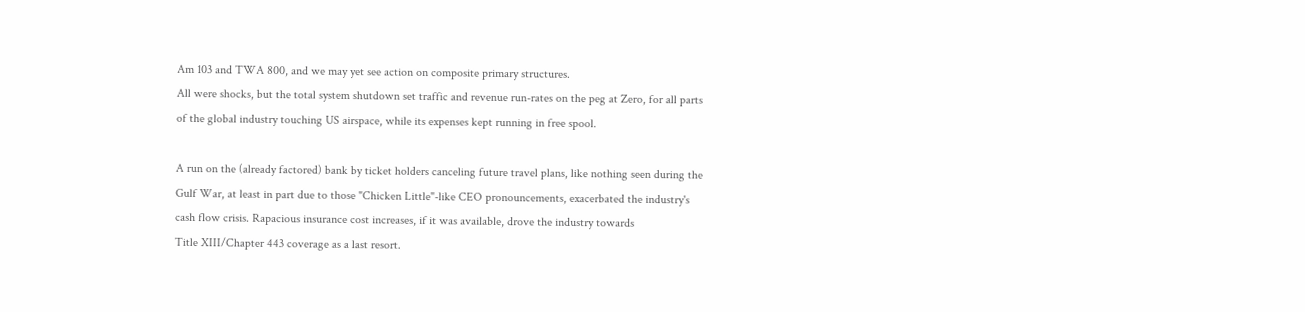Am 103 and TWA 800, and we may yet see action on composite primary structures.
All were shocks, but the total system shutdown set traffic and revenue run-rates on the peg at Zero, for all parts
of the global industry touching US airspace, while its expenses kept running in free spool.

A run on the (already factored) bank by ticket holders canceling future travel plans, like nothing seen during the
Gulf War, at least in part due to those "Chicken Little"-like CEO pronouncements, exacerbated the industry's
cash flow crisis. Rapacious insurance cost increases, if it was available, drove the industry towards
Title XIII/Chapter 443 coverage as a last resort.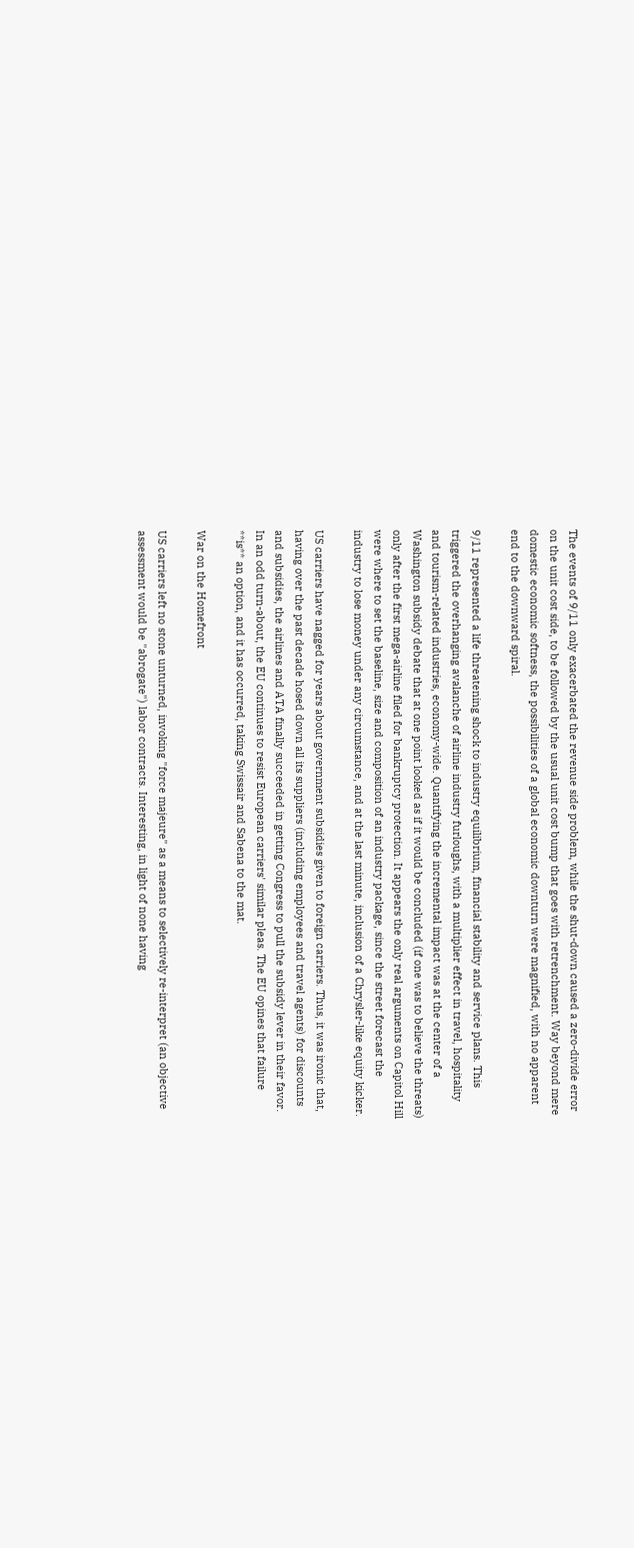The events of 9/11 only exacerbated the revenue side problem, while the shut-down caused a zero-divide error
on the unit cost side, to be followed by the usual unit cost bump that goes with retrenchment. Way beyond mere
domestic economic softness, the possibilities of a global economic downturn were magnified, with no apparent
end to the downward spiral.

9/11 represented a life threatening shock to industry equilibrium, financial stability and service plans. This
triggered the overhanging avalanche of airline industry furloughs, with a multiplier effect in travel, hospitality
and tourism-related industries, economy-wide. Quantifying the incremental impact was at the center of a
Washington subsidy debate that at one point looked as if it would be concluded (if one was to believe the threats)
only after the first mega-airline filed for bankruptcy protection. It appears the only real arguments on Capitol Hill
were where to set the baseline, size and composition of an industry package, since the street forecast the
industry to lose money under any circumstance, and at the last minute, inclusion of a Chrysler-like equity kicker.

US carriers have nagged for years about government subsidies given to foreign carriers. Thus, it was ironic that,
having over the past decade hosed down all its suppliers (including employees and travel agents) for discounts
and subsidies, the airlines and ATA finally succeeded in getting Congress to pull the subsidy lever in their favor.
In an odd turn-about, the EU continues to resist European carriers' similar pleas. The EU opines that failure
**is** an option, and it has occurred, taking Swissair and Sabena to the mat.

War on the Homefront

US carriers left no stone unturned, invoking "force majeure" as a means to selectively re-interpret (an objective
assessment would be "abrogate") labor contracts. Interesting, in light of none having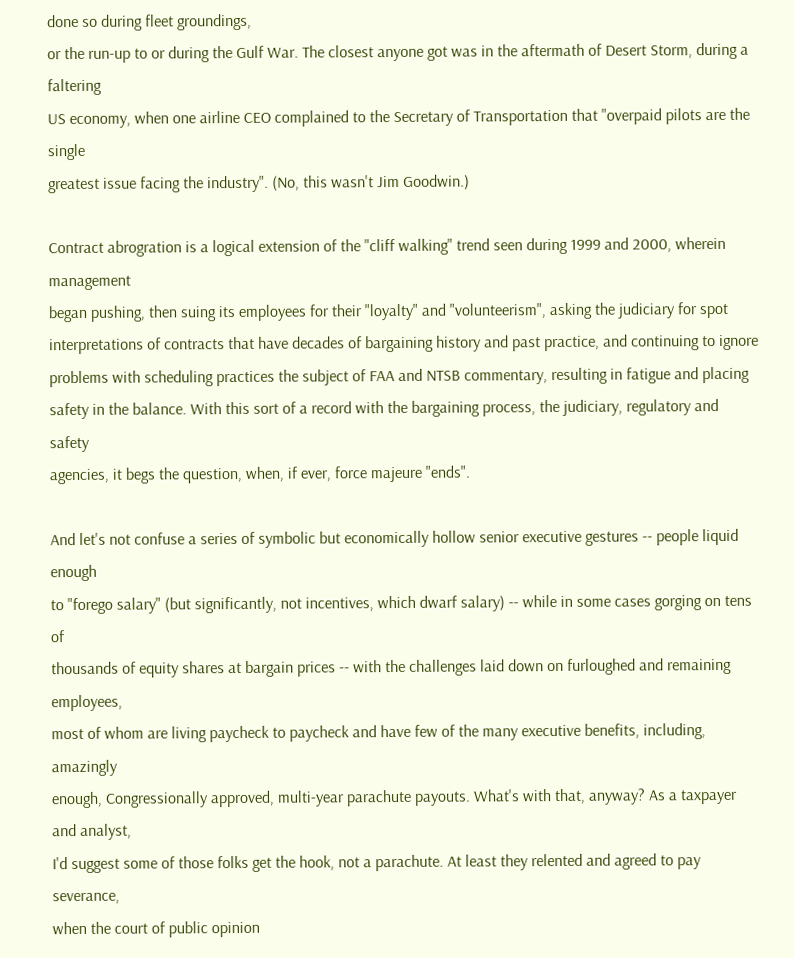done so during fleet groundings,
or the run-up to or during the Gulf War. The closest anyone got was in the aftermath of Desert Storm, during a faltering
US economy, when one airline CEO complained to the Secretary of Transportation that "overpaid pilots are the single
greatest issue facing the industry". (No, this wasn't Jim Goodwin.)

Contract abrogration is a logical extension of the "cliff walking" trend seen during 1999 and 2000, wherein management
began pushing, then suing its employees for their "loyalty" and "volunteerism", asking the judiciary for spot
interpretations of contracts that have decades of bargaining history and past practice, and continuing to ignore
problems with scheduling practices the subject of FAA and NTSB commentary, resulting in fatigue and placing
safety in the balance. With this sort of a record with the bargaining process, the judiciary, regulatory and safety
agencies, it begs the question, when, if ever, force majeure "ends".

And let's not confuse a series of symbolic but economically hollow senior executive gestures -- people liquid enough
to "forego salary" (but significantly, not incentives, which dwarf salary) -- while in some cases gorging on tens of
thousands of equity shares at bargain prices -- with the challenges laid down on furloughed and remaining employees,
most of whom are living paycheck to paycheck and have few of the many executive benefits, including, amazingly
enough, Congressionally approved, multi-year parachute payouts. What's with that, anyway? As a taxpayer and analyst,
I'd suggest some of those folks get the hook, not a parachute. At least they relented and agreed to pay severance,
when the court of public opinion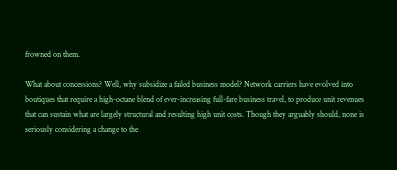frowned on them.

What about concessions? Well, why subsidize a failed business model? Network carriers have evolved into
boutiques that require a high-octane blend of ever-increasing full-fare business travel, to produce unit revenues
that can sustain what are largely structural and resulting high unit costs. Though they arguably should, none is
seriously considering a change to the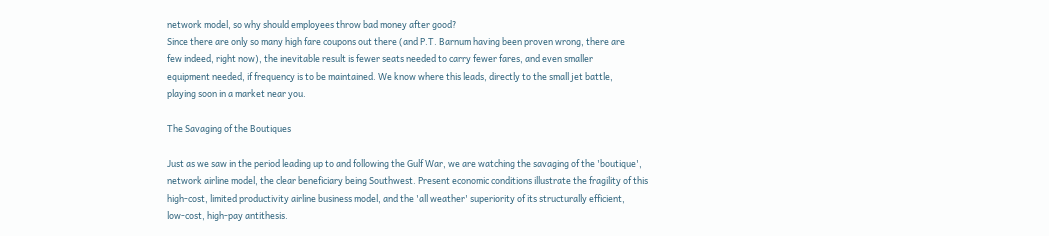network model, so why should employees throw bad money after good?
Since there are only so many high fare coupons out there (and P.T. Barnum having been proven wrong, there are
few indeed, right now), the inevitable result is fewer seats needed to carry fewer fares, and even smaller
equipment needed, if frequency is to be maintained. We know where this leads, directly to the small jet battle,
playing soon in a market near you.

The Savaging of the Boutiques

Just as we saw in the period leading up to and following the Gulf War, we are watching the savaging of the 'boutique',
network airline model, the clear beneficiary being Southwest. Present economic conditions illustrate the fragility of this
high-cost, limited productivity airline business model, and the 'all weather' superiority of its structurally efficient,
low-cost, high-pay antithesis.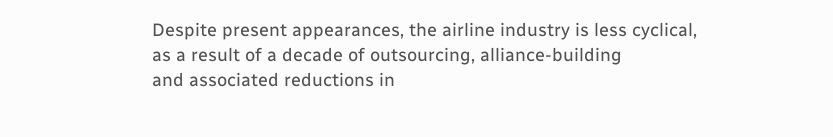Despite present appearances, the airline industry is less cyclical, as a result of a decade of outsourcing, alliance-building
and associated reductions in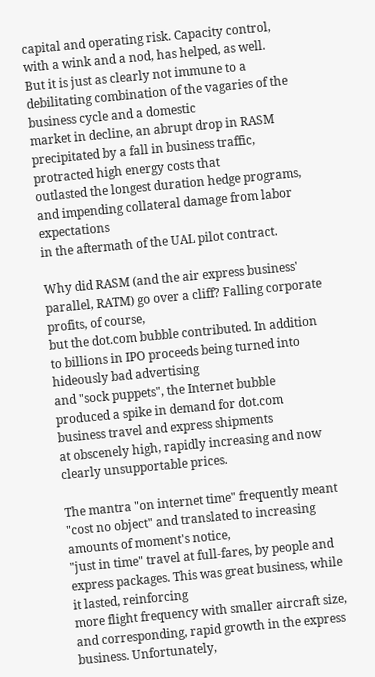capital and operating risk. Capacity control, with a wink and a nod, has helped, as well.
But it is just as clearly not immune to a debilitating combination of the vagaries of the business cycle and a domestic
market in decline, an abrupt drop in RASM precipitated by a fall in business traffic, protracted high energy costs that
outlasted the longest duration hedge programs, and impending collateral damage from labor expectations
in the aftermath of the UAL pilot contract.

Why did RASM (and the air express business' parallel, RATM) go over a cliff? Falling corporate profits, of course,
but the dot.com bubble contributed. In addition to billions in IPO proceeds being turned into hideously bad advertising
and "sock puppets", the Internet bubble produced a spike in demand for dot.com business travel and express shipments
at obscenely high, rapidly increasing and now clearly unsupportable prices.

The mantra "on internet time" frequently meant "cost no object" and translated to increasing amounts of moment's notice,
"just in time" travel at full-fares, by people and express packages. This was great business, while it lasted, reinforcing
more flight frequency with smaller aircraft size, and corresponding, rapid growth in the express business. Unfortunately,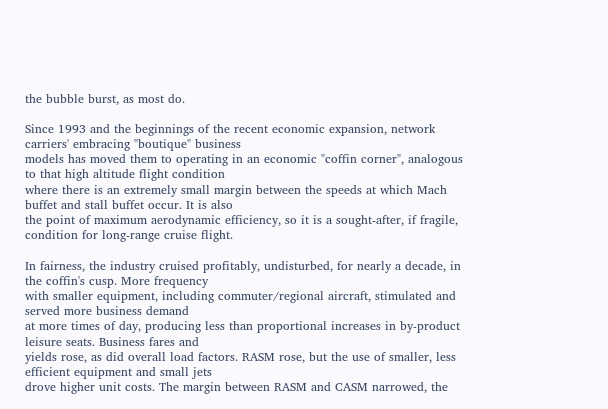the bubble burst, as most do.

Since 1993 and the beginnings of the recent economic expansion, network carriers' embracing "boutique" business
models has moved them to operating in an economic "coffin corner", analogous to that high altitude flight condition
where there is an extremely small margin between the speeds at which Mach buffet and stall buffet occur. It is also
the point of maximum aerodynamic efficiency, so it is a sought-after, if fragile, condition for long-range cruise flight.

In fairness, the industry cruised profitably, undisturbed, for nearly a decade, in the coffin's cusp. More frequency
with smaller equipment, including commuter/regional aircraft, stimulated and served more business demand
at more times of day, producing less than proportional increases in by-product leisure seats. Business fares and
yields rose, as did overall load factors. RASM rose, but the use of smaller, less efficient equipment and small jets
drove higher unit costs. The margin between RASM and CASM narrowed, the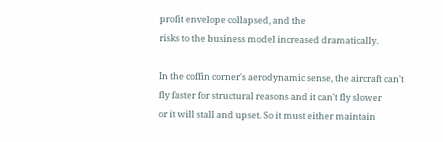profit envelope collapsed, and the
risks to the business model increased dramatically.

In the coffin corner's aerodynamic sense, the aircraft can't fly faster for structural reasons and it can't fly slower
or it will stall and upset. So it must either maintain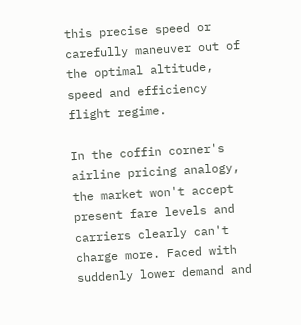this precise speed or carefully maneuver out of the optimal altitude,
speed and efficiency flight regime.

In the coffin corner's airline pricing analogy, the market won't accept present fare levels and carriers clearly can't
charge more. Faced with suddenly lower demand and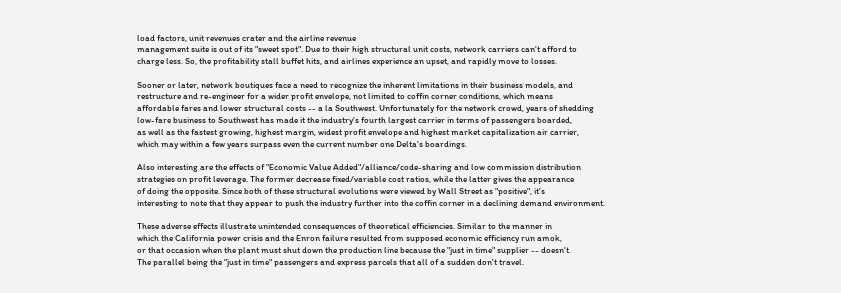load factors, unit revenues crater and the airline revenue
management suite is out of its "sweet spot". Due to their high structural unit costs, network carriers can't afford to
charge less. So, the profitability stall buffet hits, and airlines experience an upset, and rapidly move to losses.

Sooner or later, network boutiques face a need to recognize the inherent limitations in their business models, and
restructure and re-engineer for a wider profit envelope, not limited to coffin corner conditions, which means
affordable fares and lower structural costs -- a la Southwest. Unfortunately for the network crowd, years of shedding
low-fare business to Southwest has made it the industry's fourth largest carrier in terms of passengers boarded,
as well as the fastest growing, highest margin, widest profit envelope and highest market capitalization air carrier,
which may within a few years surpass even the current number one Delta's boardings.

Also interesting are the effects of "Economic Value Added"/alliance/code-sharing and low commission distribution
strategies on profit leverage. The former decrease fixed/variable cost ratios, while the latter gives the appearance
of doing the opposite. Since both of these structural evolutions were viewed by Wall Street as "positive", it's
interesting to note that they appear to push the industry further into the coffin corner in a declining demand environment.

These adverse effects illustrate unintended consequences of theoretical efficiencies. Similar to the manner in
which the California power crisis and the Enron failure resulted from supposed economic efficiency run amok,
or that occasion when the plant must shut down the production line because the "just in time" supplier -- doesn't.
The parallel being the "just in time" passengers and express parcels that all of a sudden don't travel.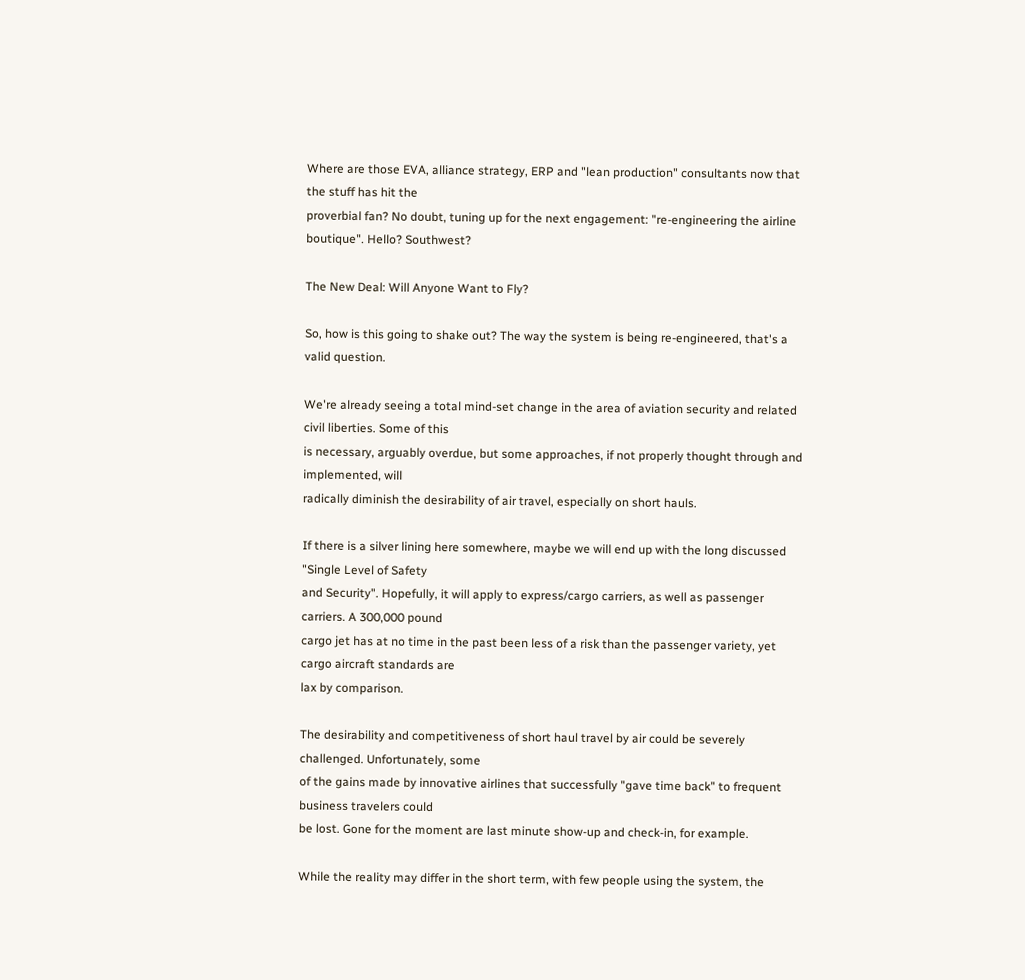Where are those EVA, alliance strategy, ERP and "lean production" consultants now that the stuff has hit the
proverbial fan? No doubt, tuning up for the next engagement: "re-engineering the airline boutique". Hello? Southwest?

The New Deal: Will Anyone Want to Fly?

So, how is this going to shake out? The way the system is being re-engineered, that's a valid question.

We're already seeing a total mind-set change in the area of aviation security and related civil liberties. Some of this
is necessary, arguably overdue, but some approaches, if not properly thought through and implemented, will
radically diminish the desirability of air travel, especially on short hauls.

If there is a silver lining here somewhere, maybe we will end up with the long discussed "Single Level of Safety
and Security". Hopefully, it will apply to express/cargo carriers, as well as passenger carriers. A 300,000 pound
cargo jet has at no time in the past been less of a risk than the passenger variety, yet cargo aircraft standards are
lax by comparison.

The desirability and competitiveness of short haul travel by air could be severely challenged. Unfortunately, some
of the gains made by innovative airlines that successfully "gave time back" to frequent business travelers could
be lost. Gone for the moment are last minute show-up and check-in, for example.

While the reality may differ in the short term, with few people using the system, the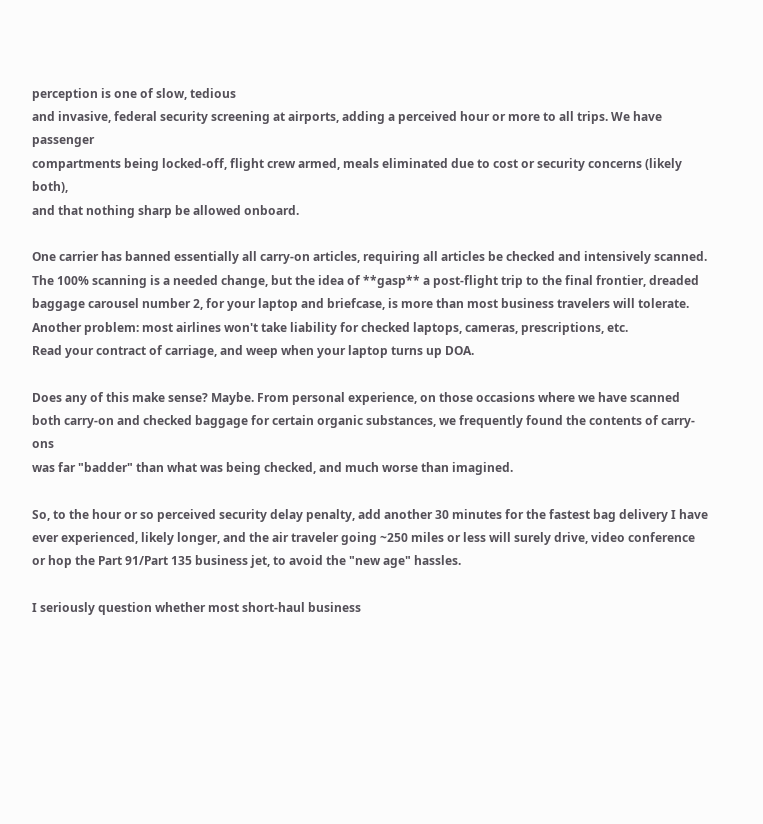perception is one of slow, tedious
and invasive, federal security screening at airports, adding a perceived hour or more to all trips. We have passenger
compartments being locked-off, flight crew armed, meals eliminated due to cost or security concerns (likely both),
and that nothing sharp be allowed onboard.

One carrier has banned essentially all carry-on articles, requiring all articles be checked and intensively scanned.
The 100% scanning is a needed change, but the idea of **gasp** a post-flight trip to the final frontier, dreaded
baggage carousel number 2, for your laptop and briefcase, is more than most business travelers will tolerate.
Another problem: most airlines won't take liability for checked laptops, cameras, prescriptions, etc.
Read your contract of carriage, and weep when your laptop turns up DOA.

Does any of this make sense? Maybe. From personal experience, on those occasions where we have scanned
both carry-on and checked baggage for certain organic substances, we frequently found the contents of carry-ons
was far "badder" than what was being checked, and much worse than imagined.

So, to the hour or so perceived security delay penalty, add another 30 minutes for the fastest bag delivery I have
ever experienced, likely longer, and the air traveler going ~250 miles or less will surely drive, video conference
or hop the Part 91/Part 135 business jet, to avoid the "new age" hassles.

I seriously question whether most short-haul business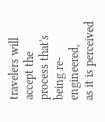travelers will accept the process that's being re-engineered,
as it is perceived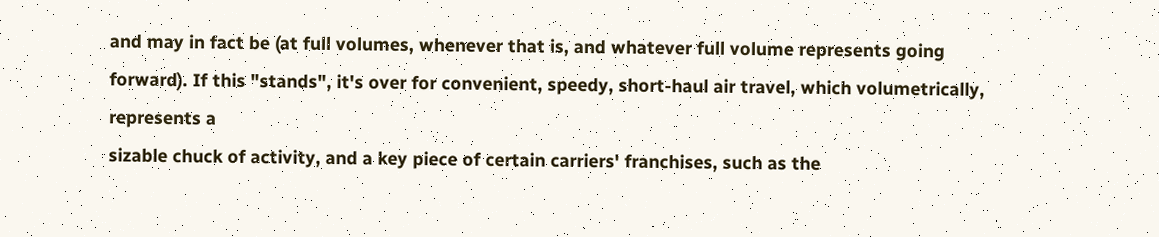and may in fact be (at full volumes, whenever that is, and whatever full volume represents going
forward). If this "stands", it's over for convenient, speedy, short-haul air travel, which volumetrically, represents a
sizable chuck of activity, and a key piece of certain carriers' franchises, such as the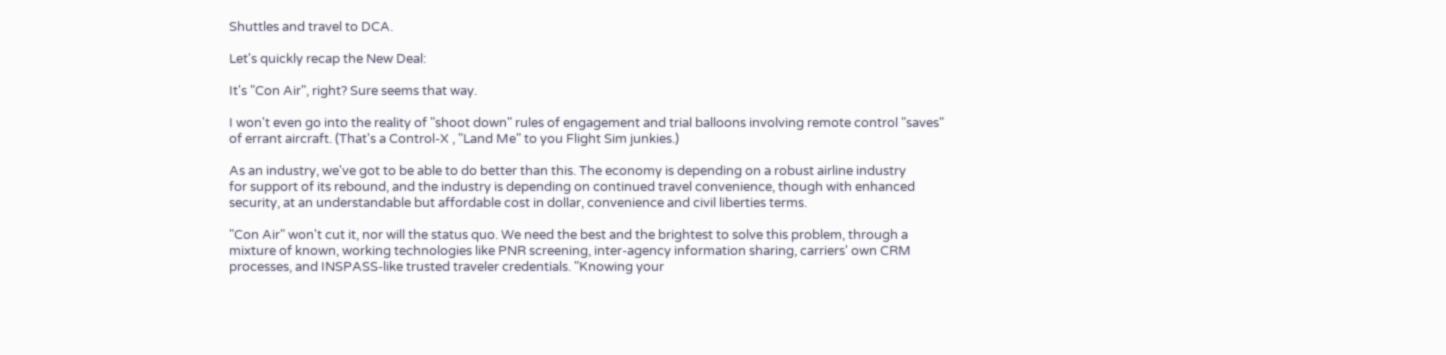Shuttles and travel to DCA.

Let's quickly recap the New Deal:

It's "Con Air", right? Sure seems that way.

I won't even go into the reality of "shoot down" rules of engagement and trial balloons involving remote control "saves"
of errant aircraft. (That's a Control-X , "Land Me" to you Flight Sim junkies.)

As an industry, we've got to be able to do better than this. The economy is depending on a robust airline industry
for support of its rebound, and the industry is depending on continued travel convenience, though with enhanced
security, at an understandable but affordable cost in dollar, convenience and civil liberties terms.

"Con Air" won't cut it, nor will the status quo. We need the best and the brightest to solve this problem, through a
mixture of known, working technologies like PNR screening, inter-agency information sharing, carriers' own CRM
processes, and INSPASS-like trusted traveler credentials. "Knowing your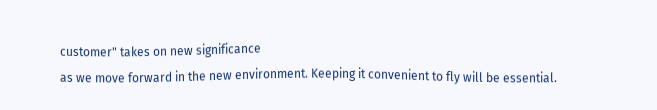customer" takes on new significance
as we move forward in the new environment. Keeping it convenient to fly will be essential.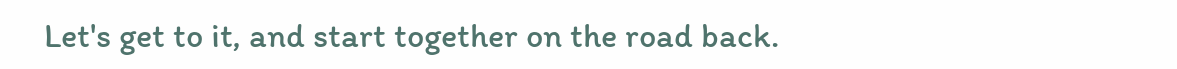Let's get to it, and start together on the road back.